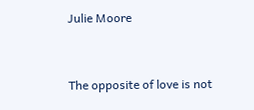Julie Moore


The opposite of love is not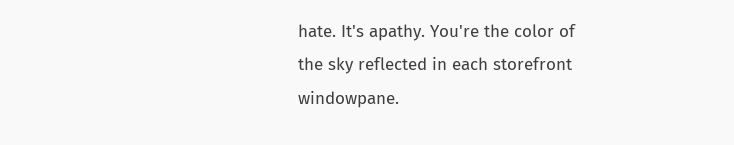hate. It's apathy. You're the color of the sky reflected in each storefront windowpane.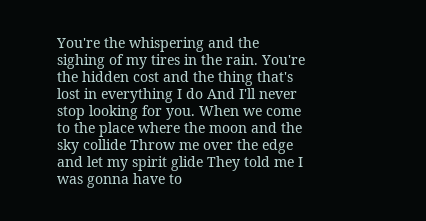You're the whispering and the sighing of my tires in the rain. You're the hidden cost and the thing that's lost in everything I do And I'll never stop looking for you. When we come to the place where the moon and the sky collide Throw me over the edge and let my spirit glide They told me I was gonna have to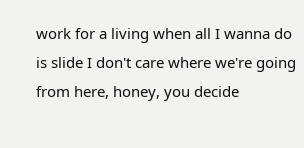work for a living when all I wanna do is slide I don't care where we're going from here, honey, you decide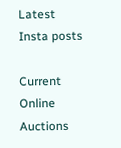Latest Insta posts

Current Online Auctions